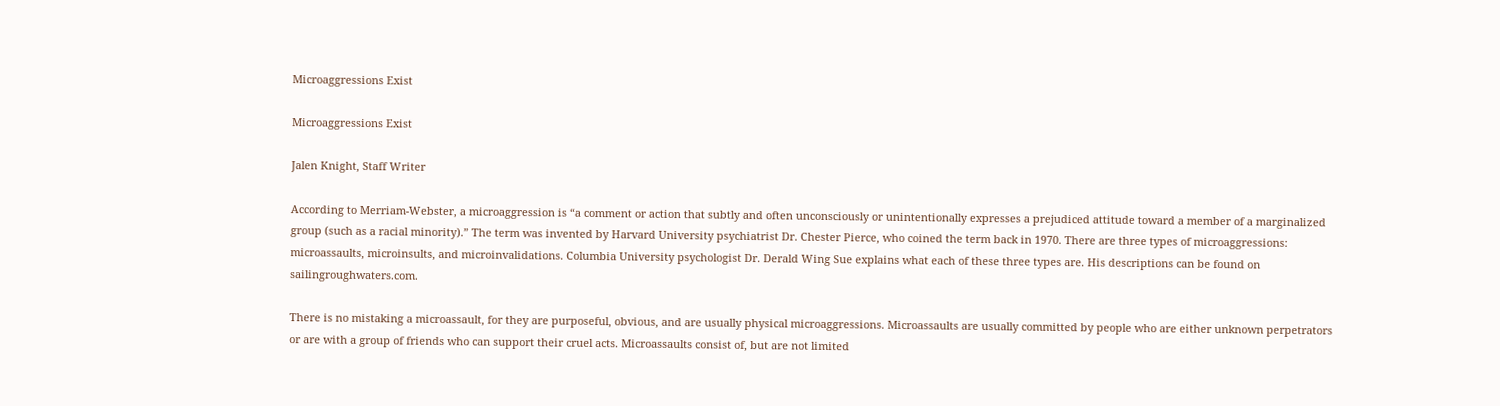Microaggressions Exist

Microaggressions Exist

Jalen Knight, Staff Writer

According to Merriam-Webster, a microaggression is “a comment or action that subtly and often unconsciously or unintentionally expresses a prejudiced attitude toward a member of a marginalized group (such as a racial minority).” The term was invented by Harvard University psychiatrist Dr. Chester Pierce, who coined the term back in 1970. There are three types of microaggressions: microassaults, microinsults, and microinvalidations. Columbia University psychologist Dr. Derald Wing Sue explains what each of these three types are. His descriptions can be found on sailingroughwaters.com.

There is no mistaking a microassault, for they are purposeful, obvious, and are usually physical microaggressions. Microassaults are usually committed by people who are either unknown perpetrators or are with a group of friends who can support their cruel acts. Microassaults consist of, but are not limited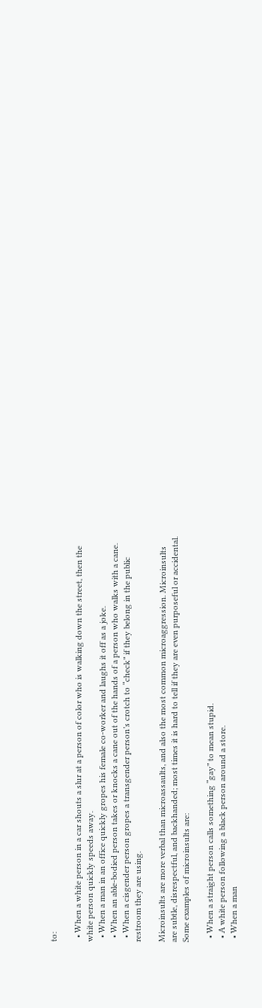to:

  • When a white person in a car shouts a slur at a person of color who is walking down the street, then the white person quickly speeds away.
  • When a man in an office quickly gropes his female co-worker and laughs it off as a joke.
  • When an able-bodied person takes or knocks a cane out of the hands of a person who walks with a cane.
  • When a cisgender person gropes a transgender person’s crotch to “check” if they belong in the public restroom they are using.

Microinsults are more verbal than microassaults, and also the most common microaggression. Microinsults are subtle, disrespectful, and backhanded; most times it is hard to tell if they are even purposeful or accidental. Some examples of microinsults are:

  • When a straight person calls something “gay” to mean stupid.
  • A white person following a black person around a store.
  • When a man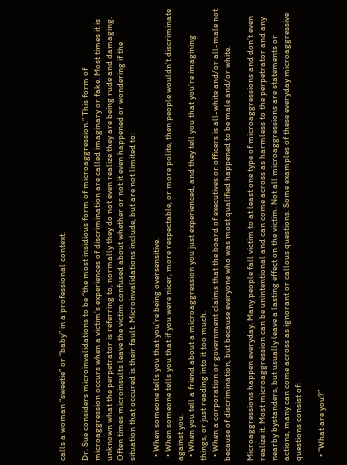calls a woman “sweetie” or “baby” in a professional context.

Dr. Sue considers microinvalidations to be “the most insidious form of microaggression.” This form of microaggression occurs when a victim’s experiences of discrimination are called imaginary or fake. Most times it is unknown what the perpetrator is referring to, normally they do not even realize they are being rude and damaging. Often times microinsults leave the victim confused about whether or not it even happened or wondering if the situation that occured is their fault. Microinvalidations include, but are not limited to:

  • When someone tells you that you’re being oversensitive.
  • When someone tells you that if you were nicer, more respectable, or more polite, then people wouldn’t discriminate against you.
  • When you tell a friend about a microaggression you just experienced, and they tell you that you’re imagining things, or just reading into it too much.
  • When a corporation or government claims that the board of executives or officers is all-white and/or all-male not because of discrimination, but because everyone who was most qualified happened to be male and/or white.

Microaggressions happen everyday. Many people fall victim to at least one type of microaggressions and don’t even realize it. Most microaggression can be unintentional and can come across as harmless to the perpetrator and any nearby bystanders, but usually leave a lasting effect on the victim. Not all microaggressions are statements or actions, many can come across as ignorant or callous questions. Some examples of these everyday microaggressive questions consist of:

  • “What are you?”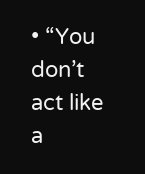• “You don’t act like a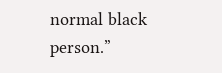normal black person.”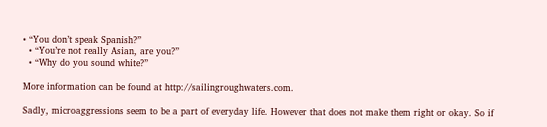• “You don’t speak Spanish?”
  • “You’re not really Asian, are you?”
  • “Why do you sound white?”

More information can be found at http://sailingroughwaters.com.

Sadly, microaggressions seem to be a part of everyday life. However that does not make them right or okay. So if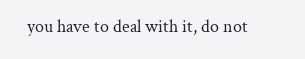you have to deal with it, do not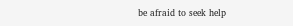be afraid to seek help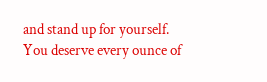and stand up for yourself. You deserve every ounce of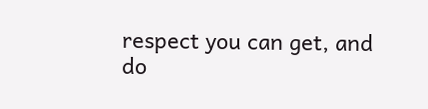respect you can get, and do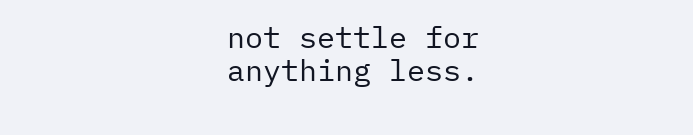not settle for anything less.